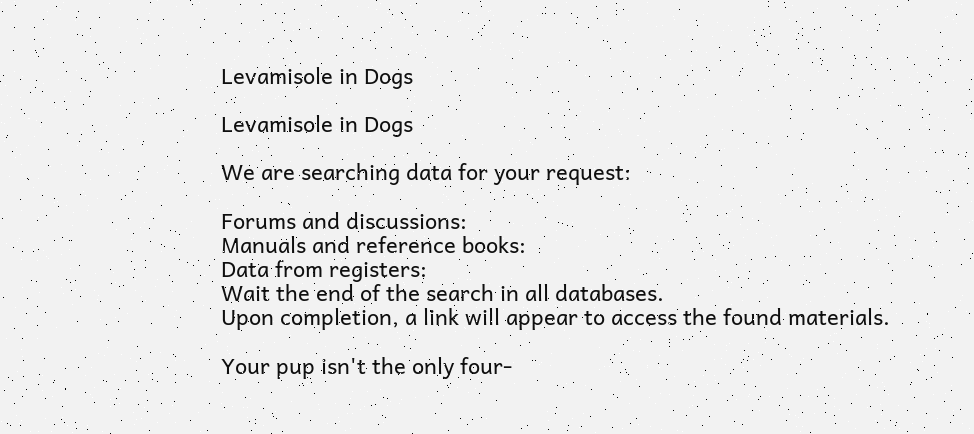Levamisole in Dogs

Levamisole in Dogs

We are searching data for your request:

Forums and discussions:
Manuals and reference books:
Data from registers:
Wait the end of the search in all databases.
Upon completion, a link will appear to access the found materials.

Your pup isn't the only four-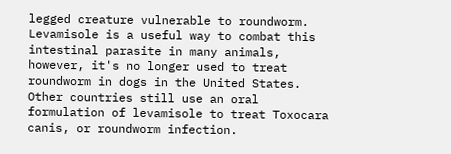legged creature vulnerable to roundworm. Levamisole is a useful way to combat this intestinal parasite in many animals, however, it's no longer used to treat roundworm in dogs in the United States. Other countries still use an oral formulation of levamisole to treat Toxocara canis, or roundworm infection.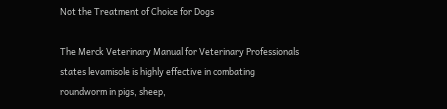Not the Treatment of Choice for Dogs

The Merck Veterinary Manual for Veterinary Professionals states levamisole is highly effective in combating roundworm in pigs, sheep,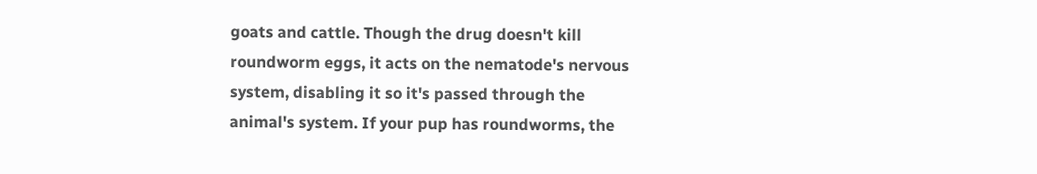goats and cattle. Though the drug doesn't kill roundworm eggs, it acts on the nematode's nervous system, disabling it so it's passed through the animal's system. If your pup has roundworms, the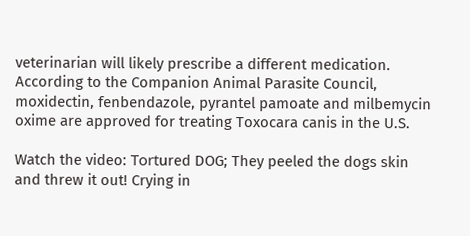veterinarian will likely prescribe a different medication. According to the Companion Animal Parasite Council, moxidectin, fenbendazole, pyrantel pamoate and milbemycin oxime are approved for treating Toxocara canis in the U.S.

Watch the video: Тоrtսred DOG; They peeled the dogs skin and threw it out! Crying in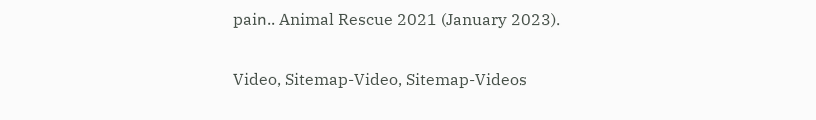paiո.. Animal Rescue 2021 (January 2023).

Video, Sitemap-Video, Sitemap-Videos